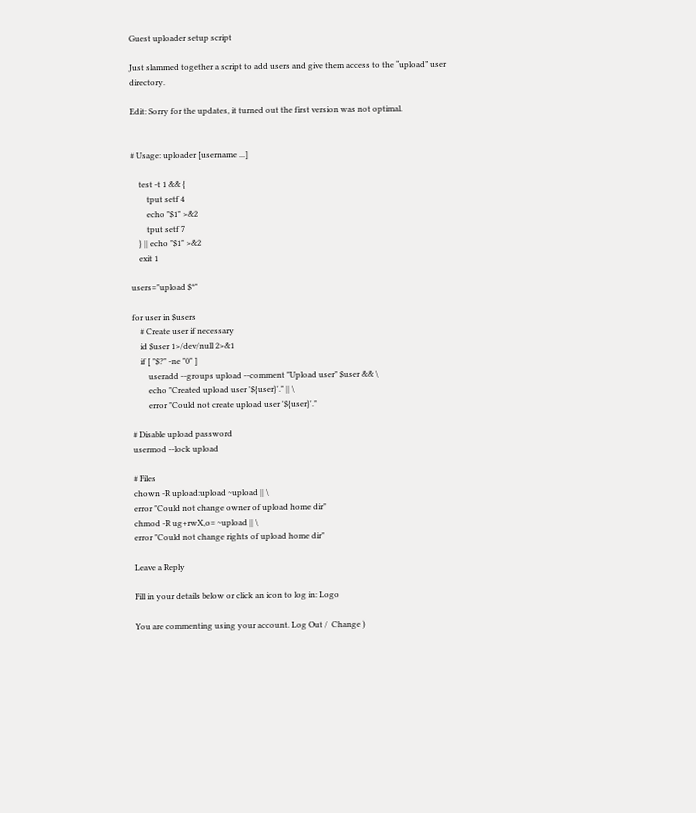Guest uploader setup script

Just slammed together a script to add users and give them access to the “upload” user directory.

Edit: Sorry for the updates, it turned out the first version was not optimal.


# Usage: uploader [username ...]

    test -t 1 && {
        tput setf 4
        echo "$1" >&2
        tput setf 7
    } || echo "$1" >&2
    exit 1

users="upload $*"

for user in $users
    # Create user if necessary
    id $user 1>/dev/null 2>&1
    if [ "$?" -ne "0" ]
        useradd --groups upload --comment "Upload user" $user && \
        echo "Created upload user '${user}'." || \
        error "Could not create upload user '${user}'."

# Disable upload password
usermod --lock upload

# Files
chown -R upload:upload ~upload || \
error "Could not change owner of upload home dir"
chmod -R ug+rwX,o= ~upload || \
error "Could not change rights of upload home dir"

Leave a Reply

Fill in your details below or click an icon to log in: Logo

You are commenting using your account. Log Out /  Change )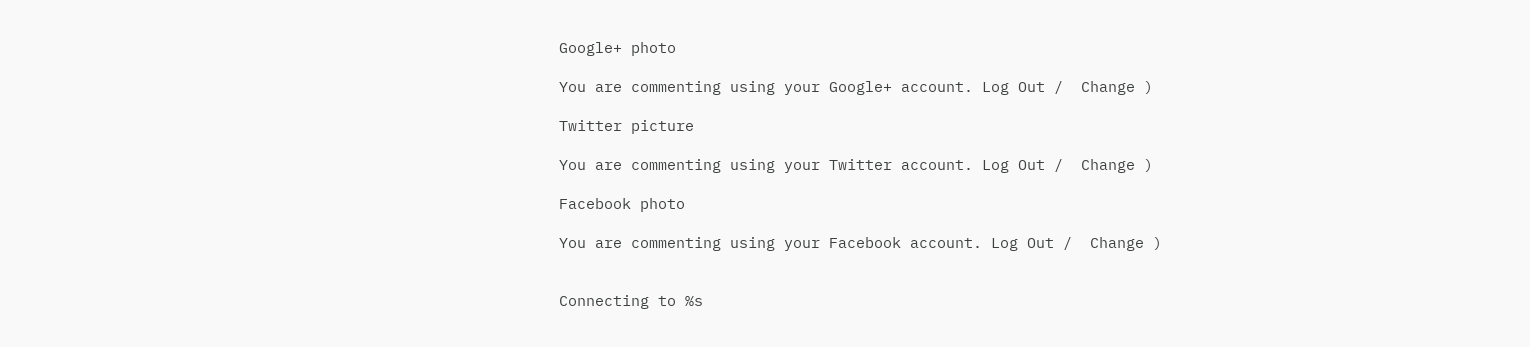Google+ photo

You are commenting using your Google+ account. Log Out /  Change )

Twitter picture

You are commenting using your Twitter account. Log Out /  Change )

Facebook photo

You are commenting using your Facebook account. Log Out /  Change )


Connecting to %s